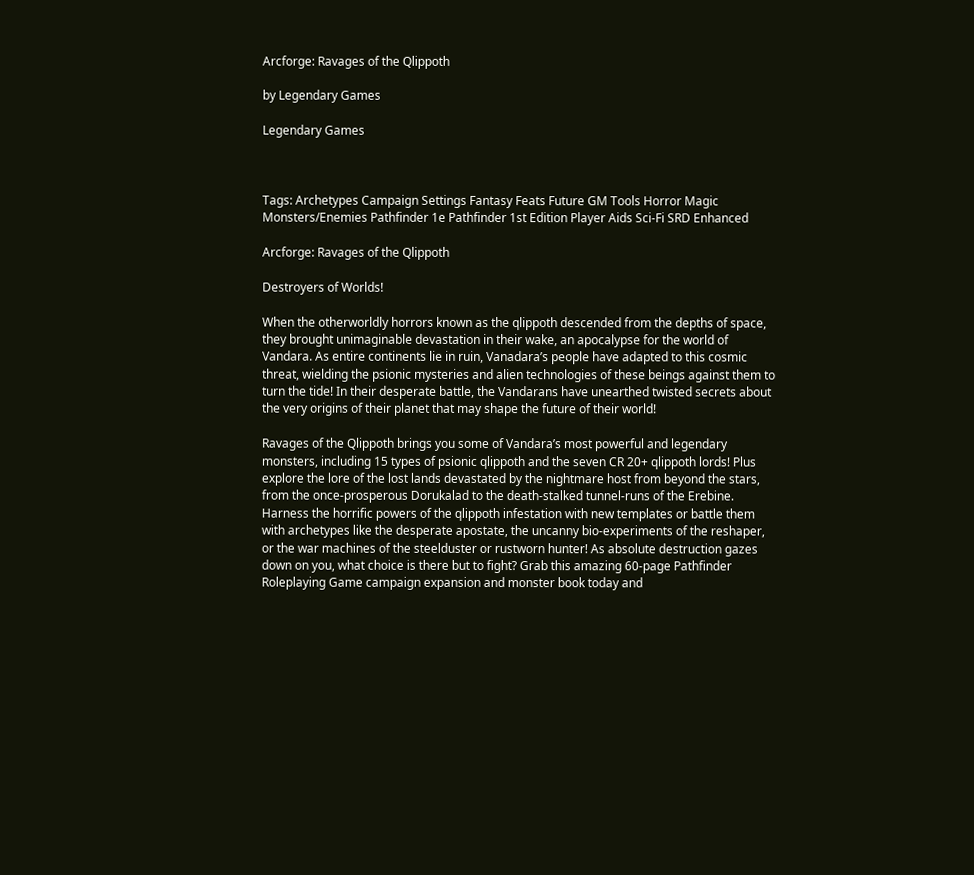Arcforge: Ravages of the Qlippoth

by Legendary Games

Legendary Games



Tags: Archetypes Campaign Settings Fantasy Feats Future GM Tools Horror Magic Monsters/Enemies Pathfinder 1e Pathfinder 1st Edition Player Aids Sci-Fi SRD Enhanced

Arcforge: Ravages of the Qlippoth

Destroyers of Worlds!

When the otherworldly horrors known as the qlippoth descended from the depths of space, they brought unimaginable devastation in their wake, an apocalypse for the world of Vandara. As entire continents lie in ruin, Vanadara’s people have adapted to this cosmic threat, wielding the psionic mysteries and alien technologies of these beings against them to turn the tide! In their desperate battle, the Vandarans have unearthed twisted secrets about the very origins of their planet that may shape the future of their world!

Ravages of the Qlippoth brings you some of Vandara’s most powerful and legendary monsters, including 15 types of psionic qlippoth and the seven CR 20+ qlippoth lords! Plus explore the lore of the lost lands devastated by the nightmare host from beyond the stars, from the once-prosperous Dorukalad to the death-stalked tunnel-runs of the Erebine. Harness the horrific powers of the qlippoth infestation with new templates or battle them with archetypes like the desperate apostate, the uncanny bio-experiments of the reshaper, or the war machines of the steelduster or rustworn hunter! As absolute destruction gazes down on you, what choice is there but to fight? Grab this amazing 60-page Pathfinder Roleplaying Game campaign expansion and monster book today and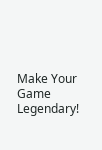Make Your Game Legendary!